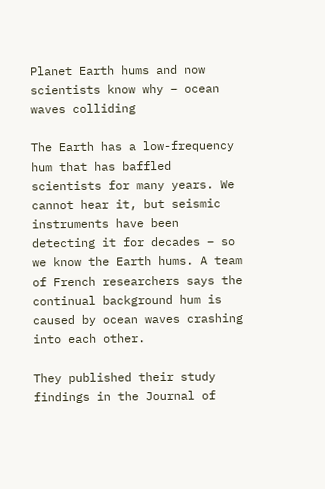Planet Earth hums and now scientists know why – ocean waves colliding

The Earth has a low-frequency hum that has baffled scientists for many years. We cannot hear it, but seismic instruments have been detecting it for decades – so we know the Earth hums. A team of French researchers says the continual background hum is caused by ocean waves crashing into each other.

They published their study findings in the Journal of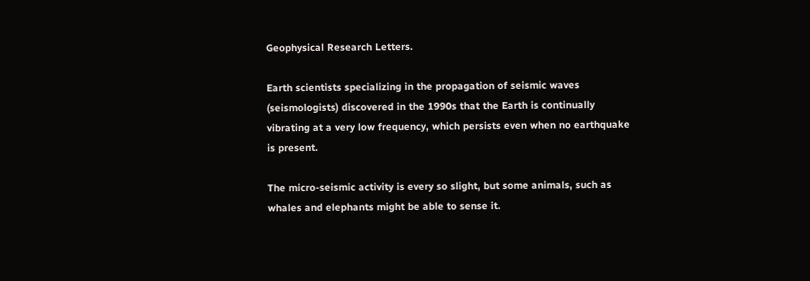Geophysical Research Letters.

Earth scientists specializing in the propagation of seismic waves (seismologists) discovered in the 1990s that the Earth is continually vibrating at a very low frequency, which persists even when no earthquake is present.

The micro-seismic activity is every so slight, but some animals, such as whales and elephants might be able to sense it.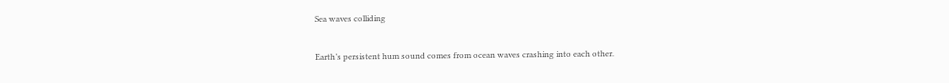Sea waves colliding

Earth’s persistent hum sound comes from ocean waves crashing into each other.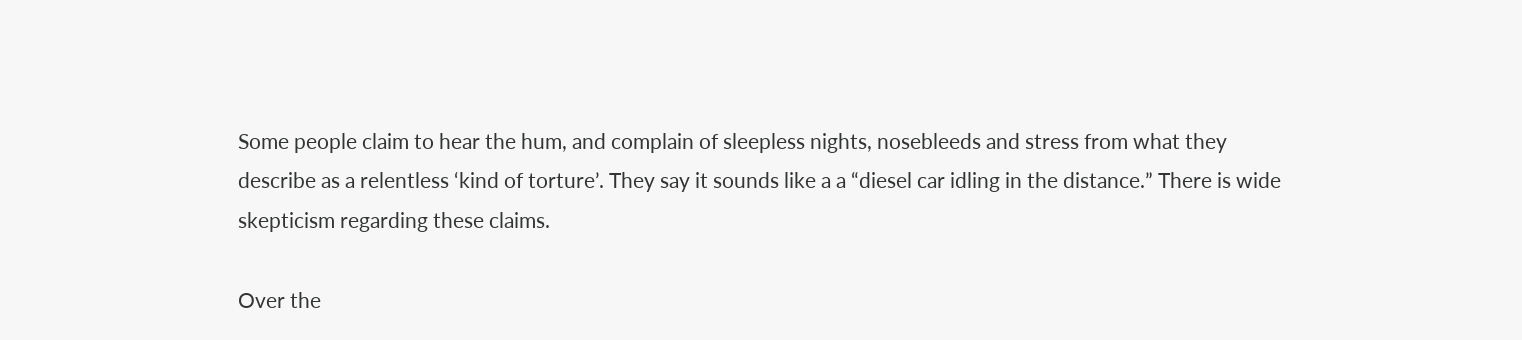Some people claim to hear the hum, and complain of sleepless nights, nosebleeds and stress from what they describe as a relentless ‘kind of torture’. They say it sounds like a a “diesel car idling in the distance.” There is wide skepticism regarding these claims.

Over the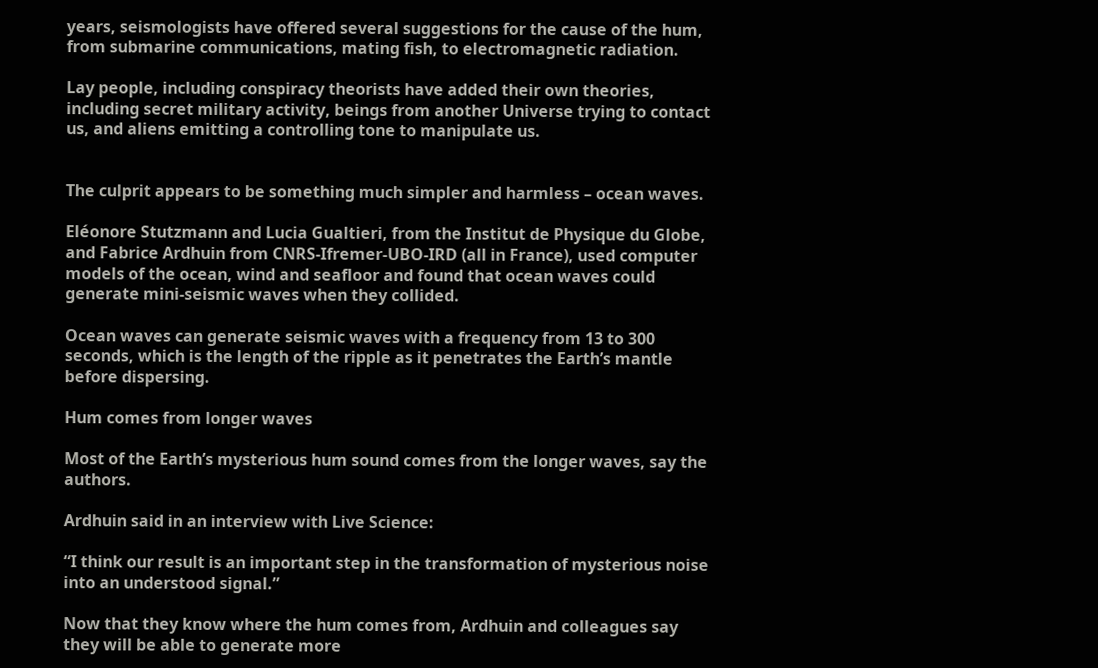years, seismologists have offered several suggestions for the cause of the hum, from submarine communications, mating fish, to electromagnetic radiation.

Lay people, including conspiracy theorists have added their own theories, including secret military activity, beings from another Universe trying to contact us, and aliens emitting a controlling tone to manipulate us.


The culprit appears to be something much simpler and harmless – ocean waves.

Eléonore Stutzmann and Lucia Gualtieri, from the Institut de Physique du Globe, and Fabrice Ardhuin from CNRS-Ifremer-UBO-IRD (all in France), used computer models of the ocean, wind and seafloor and found that ocean waves could generate mini-seismic waves when they collided.

Ocean waves can generate seismic waves with a frequency from 13 to 300 seconds, which is the length of the ripple as it penetrates the Earth’s mantle before dispersing.

Hum comes from longer waves

Most of the Earth’s mysterious hum sound comes from the longer waves, say the authors.

Ardhuin said in an interview with Live Science:

“I think our result is an important step in the transformation of mysterious noise into an understood signal.”

Now that they know where the hum comes from, Ardhuin and colleagues say they will be able to generate more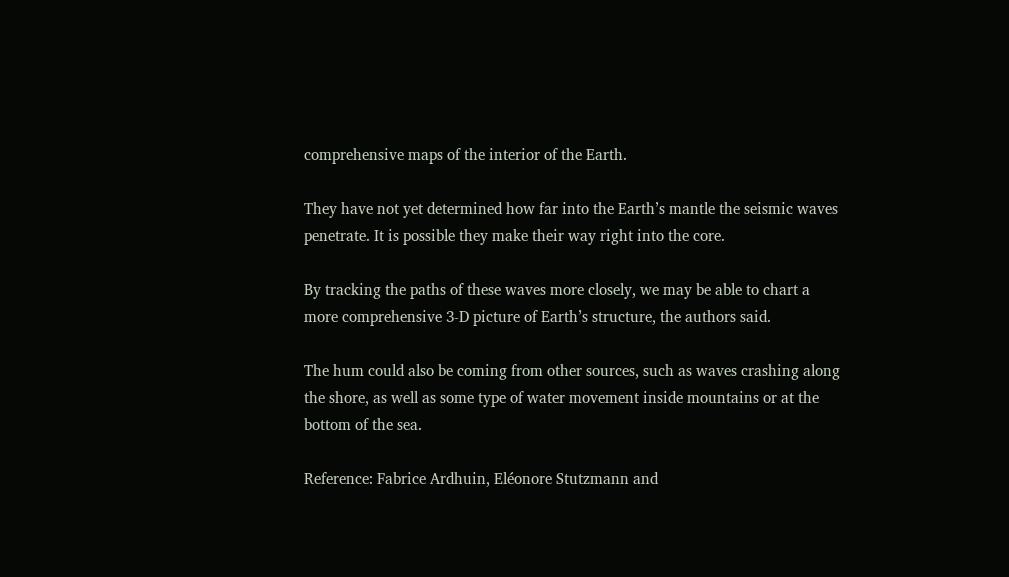comprehensive maps of the interior of the Earth.

They have not yet determined how far into the Earth’s mantle the seismic waves penetrate. It is possible they make their way right into the core.

By tracking the paths of these waves more closely, we may be able to chart a more comprehensive 3-D picture of Earth’s structure, the authors said.

The hum could also be coming from other sources, such as waves crashing along the shore, as well as some type of water movement inside mountains or at the bottom of the sea.

Reference: Fabrice Ardhuin, Eléonore Stutzmann and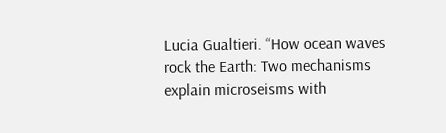Lucia Gualtieri. “How ocean waves rock the Earth: Two mechanisms explain microseisms with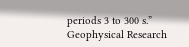periods 3 to 300 s.” Geophysical Research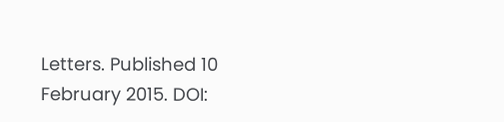Letters. Published 10 February 2015. DOI: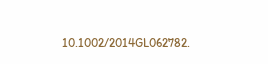10.1002/2014GL062782.